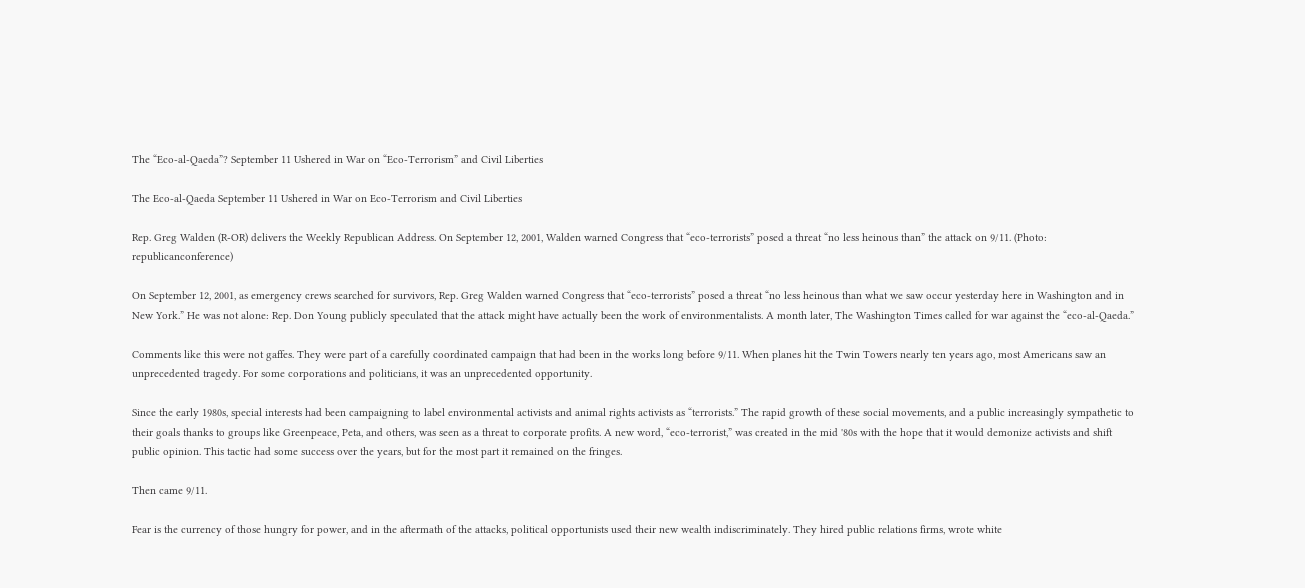The “Eco-al-Qaeda”? September 11 Ushered in War on “Eco-Terrorism” and Civil Liberties

The Eco-al-Qaeda September 11 Ushered in War on Eco-Terrorism and Civil Liberties

Rep. Greg Walden (R-OR) delivers the Weekly Republican Address. On September 12, 2001, Walden warned Congress that “eco-terrorists” posed a threat “no less heinous than” the attack on 9/11. (Photo: republicanconference)

On September 12, 2001, as emergency crews searched for survivors, Rep. Greg Walden warned Congress that “eco-terrorists” posed a threat “no less heinous than what we saw occur yesterday here in Washington and in New York.” He was not alone: Rep. Don Young publicly speculated that the attack might have actually been the work of environmentalists. A month later, The Washington Times called for war against the “eco-al-Qaeda.”

Comments like this were not gaffes. They were part of a carefully coordinated campaign that had been in the works long before 9/11. When planes hit the Twin Towers nearly ten years ago, most Americans saw an unprecedented tragedy. For some corporations and politicians, it was an unprecedented opportunity.

Since the early 1980s, special interests had been campaigning to label environmental activists and animal rights activists as “terrorists.” The rapid growth of these social movements, and a public increasingly sympathetic to their goals thanks to groups like Greenpeace, Peta, and others, was seen as a threat to corporate profits. A new word, “eco-terrorist,” was created in the mid '80s with the hope that it would demonize activists and shift public opinion. This tactic had some success over the years, but for the most part it remained on the fringes.

Then came 9/11.

Fear is the currency of those hungry for power, and in the aftermath of the attacks, political opportunists used their new wealth indiscriminately. They hired public relations firms, wrote white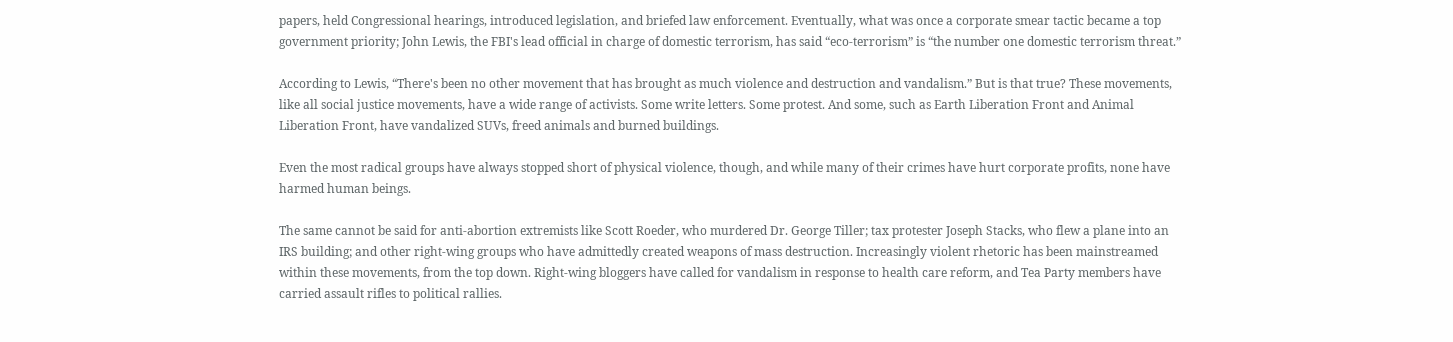papers, held Congressional hearings, introduced legislation, and briefed law enforcement. Eventually, what was once a corporate smear tactic became a top government priority; John Lewis, the FBI's lead official in charge of domestic terrorism, has said “eco-terrorism” is “the number one domestic terrorism threat.”

According to Lewis, “There's been no other movement that has brought as much violence and destruction and vandalism.” But is that true? These movements, like all social justice movements, have a wide range of activists. Some write letters. Some protest. And some, such as Earth Liberation Front and Animal Liberation Front, have vandalized SUVs, freed animals and burned buildings.

Even the most radical groups have always stopped short of physical violence, though, and while many of their crimes have hurt corporate profits, none have harmed human beings.

The same cannot be said for anti-abortion extremists like Scott Roeder, who murdered Dr. George Tiller; tax protester Joseph Stacks, who flew a plane into an IRS building; and other right-wing groups who have admittedly created weapons of mass destruction. Increasingly violent rhetoric has been mainstreamed within these movements, from the top down. Right-wing bloggers have called for vandalism in response to health care reform, and Tea Party members have carried assault rifles to political rallies.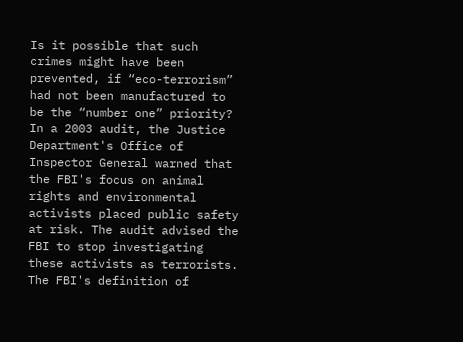Is it possible that such crimes might have been prevented, if “eco-terrorism” had not been manufactured to be the “number one” priority? In a 2003 audit, the Justice Department's Office of Inspector General warned that the FBI's focus on animal rights and environmental activists placed public safety at risk. The audit advised the FBI to stop investigating these activists as terrorists. The FBI's definition of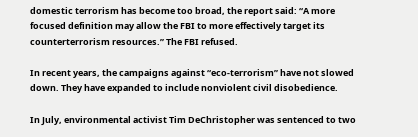domestic terrorism has become too broad, the report said: “A more focused definition may allow the FBI to more effectively target its counterterrorism resources.” The FBI refused.

In recent years, the campaigns against “eco-terrorism” have not slowed down. They have expanded to include nonviolent civil disobedience.

In July, environmental activist Tim DeChristopher was sentenced to two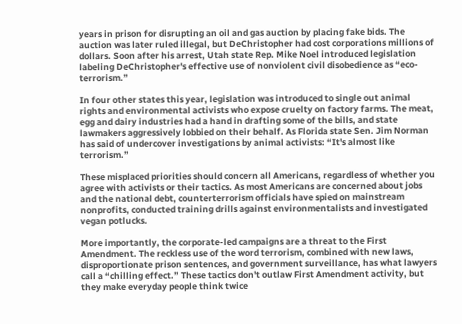years in prison for disrupting an oil and gas auction by placing fake bids. The auction was later ruled illegal, but DeChristopher had cost corporations millions of dollars. Soon after his arrest, Utah state Rep. Mike Noel introduced legislation labeling DeChristopher's effective use of nonviolent civil disobedience as “eco-terrorism.”

In four other states this year, legislation was introduced to single out animal rights and environmental activists who expose cruelty on factory farms. The meat, egg and dairy industries had a hand in drafting some of the bills, and state lawmakers aggressively lobbied on their behalf. As Florida state Sen. Jim Norman has said of undercover investigations by animal activists: “It's almost like terrorism.”

These misplaced priorities should concern all Americans, regardless of whether you agree with activists or their tactics. As most Americans are concerned about jobs and the national debt, counterterrorism officials have spied on mainstream nonprofits, conducted training drills against environmentalists and investigated vegan potlucks.

More importantly, the corporate-led campaigns are a threat to the First Amendment. The reckless use of the word terrorism, combined with new laws, disproportionate prison sentences, and government surveillance, has what lawyers call a “chilling effect.” These tactics don't outlaw First Amendment activity, but they make everyday people think twice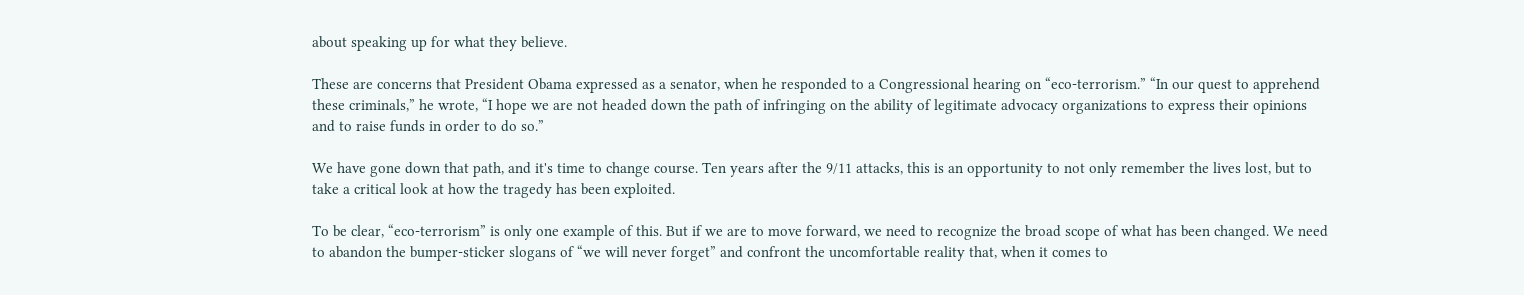about speaking up for what they believe.

These are concerns that President Obama expressed as a senator, when he responded to a Congressional hearing on “eco-terrorism.” “In our quest to apprehend these criminals,” he wrote, “I hope we are not headed down the path of infringing on the ability of legitimate advocacy organizations to express their opinions and to raise funds in order to do so.”

We have gone down that path, and it's time to change course. Ten years after the 9/11 attacks, this is an opportunity to not only remember the lives lost, but to take a critical look at how the tragedy has been exploited.

To be clear, “eco-terrorism” is only one example of this. But if we are to move forward, we need to recognize the broad scope of what has been changed. We need to abandon the bumper-sticker slogans of “we will never forget” and confront the uncomfortable reality that, when it comes to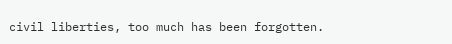civil liberties, too much has been forgotten.